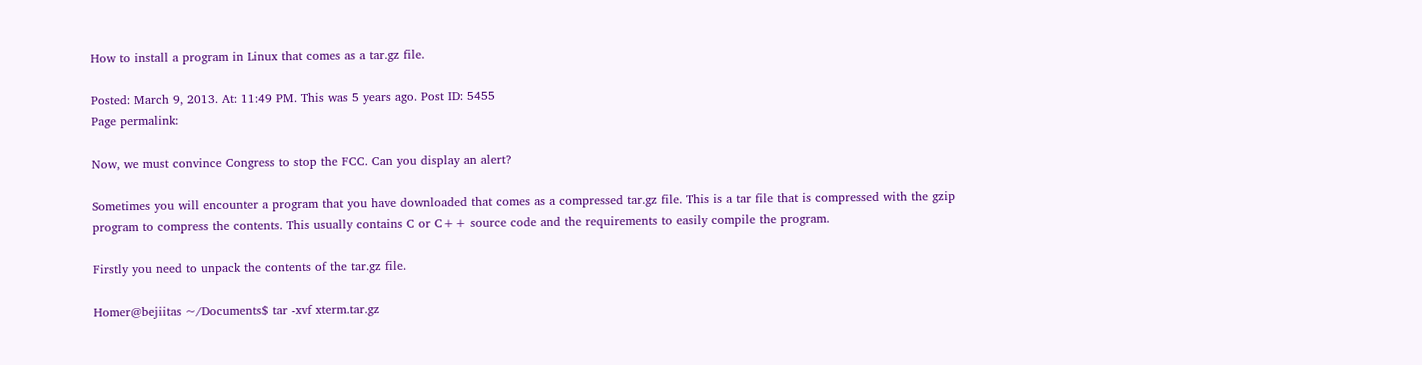How to install a program in Linux that comes as a tar.gz file.

Posted: March 9, 2013. At: 11:49 PM. This was 5 years ago. Post ID: 5455
Page permalink:

Now, we must convince Congress to stop the FCC. Can you display an alert?

Sometimes you will encounter a program that you have downloaded that comes as a compressed tar.gz file. This is a tar file that is compressed with the gzip program to compress the contents. This usually contains C or C++ source code and the requirements to easily compile the program.

Firstly you need to unpack the contents of the tar.gz file.

Homer@bejiitas ~/Documents$ tar -xvf xterm.tar.gz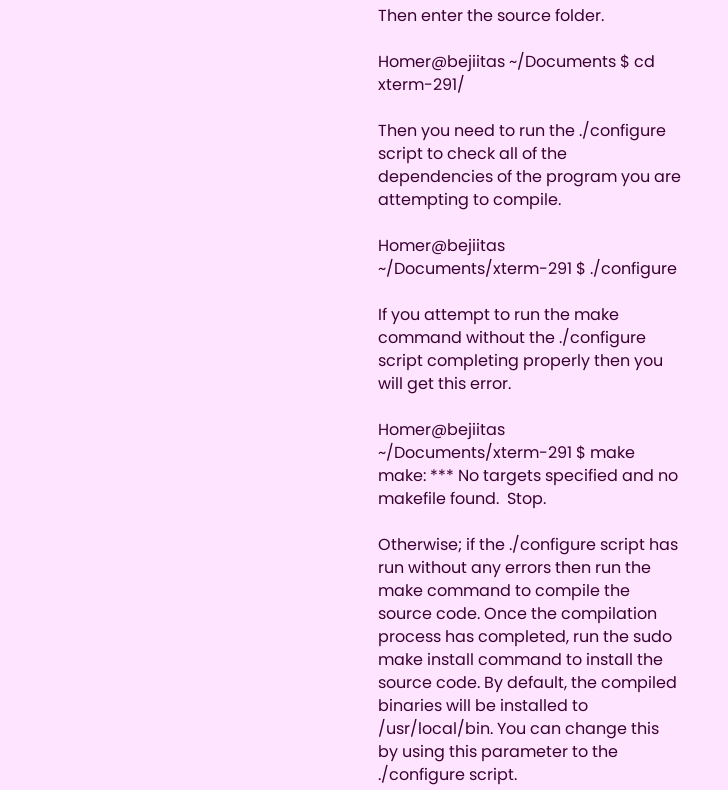Then enter the source folder.

Homer@bejiitas ~/Documents $ cd xterm-291/

Then you need to run the ./configure script to check all of the dependencies of the program you are attempting to compile.

Homer@bejiitas ~/Documents/xterm-291 $ ./configure

If you attempt to run the make command without the ./configure script completing properly then you will get this error.

Homer@bejiitas ~/Documents/xterm-291 $ make
make: *** No targets specified and no makefile found.  Stop.

Otherwise; if the ./configure script has run without any errors then run the make command to compile the source code. Once the compilation process has completed, run the sudo make install command to install the source code. By default, the compiled binaries will be installed to /usr/local/bin. You can change this by using this parameter to the ./configure script.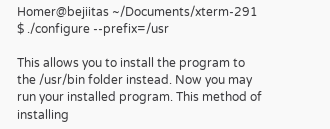Homer@bejiitas ~/Documents/xterm-291 $ ./configure --prefix=/usr

This allows you to install the program to the /usr/bin folder instead. Now you may run your installed program. This method of installing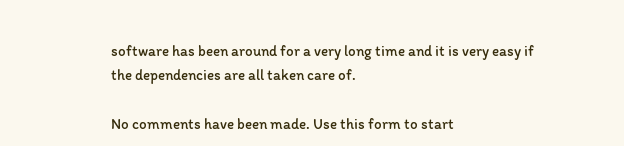software has been around for a very long time and it is very easy if the dependencies are all taken care of.

No comments have been made. Use this form to start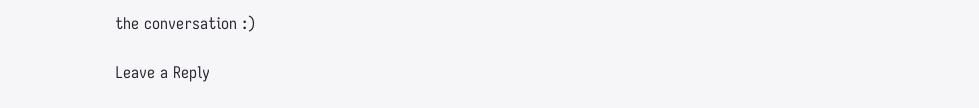the conversation :)

Leave a Reply